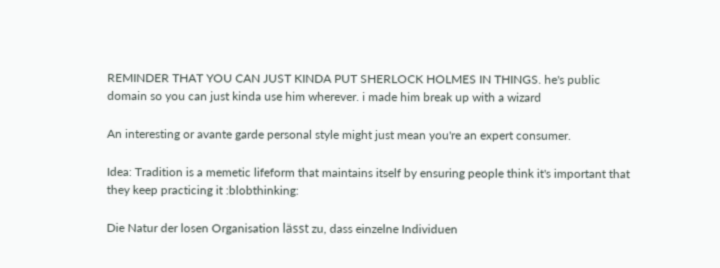REMINDER THAT YOU CAN JUST KINDA PUT SHERLOCK HOLMES IN THINGS. he's public domain so you can just kinda use him wherever. i made him break up with a wizard

An interesting or avante garde personal style might just mean you're an expert consumer.

Idea: Tradition is a memetic lifeform that maintains itself by ensuring people think it's important that they keep practicing it :blobthinking:

Die Natur der losen Organisation lässt zu, dass einzelne Individuen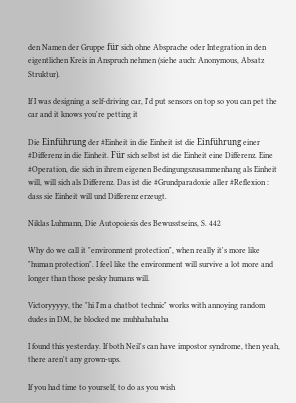den Namen der Gruppe für sich ohne Absprache oder Integration in den eigentlichen Kreis in Anspruch nehmen (siehe auch: Anonymous, Absatz Struktur).

If I was designing a self-driving car, I'd put sensors on top so you can pet the car and it knows you're petting it

Die Einführung der #Einheit in die Einheit ist die Einführung einer #Differenz in die Einheit. Für sich selbst ist die Einheit eine Differenz. Eine #Operation, die sich in ihrem eigenen Bedingungszusammenhang als Einheit will, will sich als Differenz. Das ist die #Grundparadoxie aller #Reflexion : dass sie Einheit will und Differenz erzeugt.

Niklas Luhmann, Die Autopoiesis des Bewusstseins, S. 442

Why do we call it "environment protection", when really it's more like "human protection". I feel like the environment will survive a lot more and longer than those pesky humans will.

Victoryyyyy, the "hi I'm a chatbot technic" works with annoying random dudes in DM, he blocked me muhhahahaha

I found this yesterday. If both Neil's can have impostor syndrome, then yeah, there aren't any grown-ups.

If you had time to yourself, to do as you wish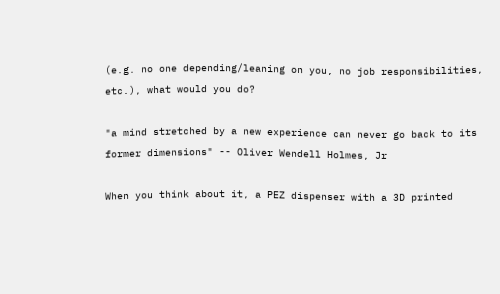(e.g. no one depending/leaning on you, no job responsibilities, etc.), what would you do?

"a mind stretched by a new experience can never go back to its former dimensions" -- Oliver Wendell Holmes, Jr

When you think about it, a PEZ dispenser with a 3D printed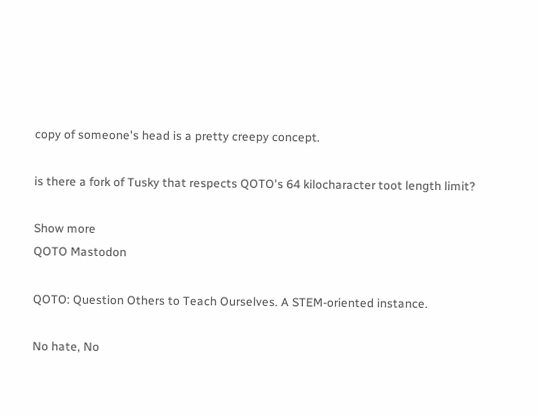copy of someone's head is a pretty creepy concept.

is there a fork of Tusky that respects QOTO's 64 kilocharacter toot length limit?

Show more
QOTO Mastodon

QOTO: Question Others to Teach Ourselves. A STEM-oriented instance.

No hate, No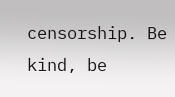censorship. Be kind, be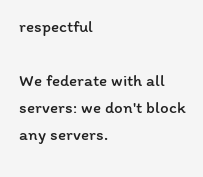respectful

We federate with all servers: we don't block any servers.